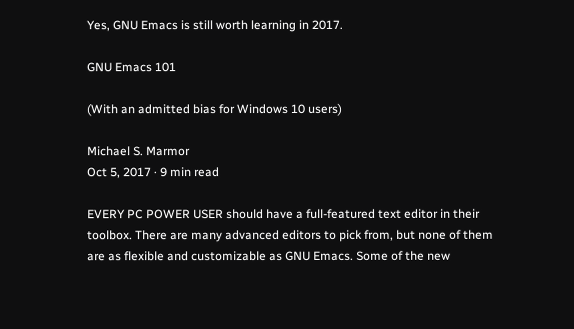Yes, GNU Emacs is still worth learning in 2017.

GNU Emacs 101

(With an admitted bias for Windows 10 users)

Michael S. Marmor
Oct 5, 2017 · 9 min read

EVERY PC POWER USER should have a full-featured text editor in their toolbox. There are many advanced editors to pick from, but none of them are as flexible and customizable as GNU Emacs. Some of the new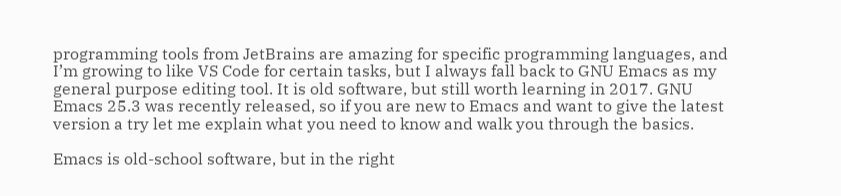programming tools from JetBrains are amazing for specific programming languages, and I’m growing to like VS Code for certain tasks, but I always fall back to GNU Emacs as my general purpose editing tool. It is old software, but still worth learning in 2017. GNU Emacs 25.3 was recently released, so if you are new to Emacs and want to give the latest version a try let me explain what you need to know and walk you through the basics.

Emacs is old-school software, but in the right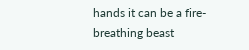hands it can be a fire-breathing beast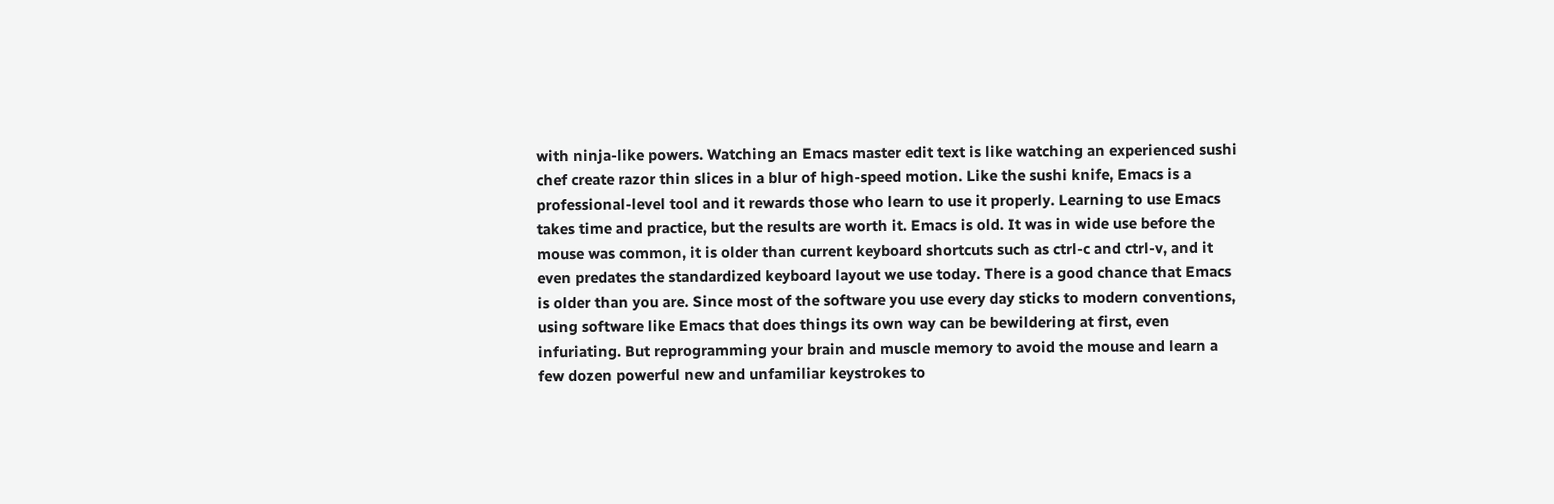with ninja-like powers. Watching an Emacs master edit text is like watching an experienced sushi chef create razor thin slices in a blur of high-speed motion. Like the sushi knife, Emacs is a professional-level tool and it rewards those who learn to use it properly. Learning to use Emacs takes time and practice, but the results are worth it. Emacs is old. It was in wide use before the mouse was common, it is older than current keyboard shortcuts such as ctrl-c and ctrl-v, and it even predates the standardized keyboard layout we use today. There is a good chance that Emacs is older than you are. Since most of the software you use every day sticks to modern conventions, using software like Emacs that does things its own way can be bewildering at first, even infuriating. But reprogramming your brain and muscle memory to avoid the mouse and learn a few dozen powerful new and unfamiliar keystrokes to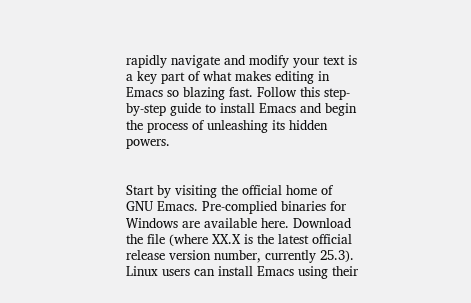rapidly navigate and modify your text is a key part of what makes editing in Emacs so blazing fast. Follow this step-by-step guide to install Emacs and begin the process of unleashing its hidden powers.


Start by visiting the official home of GNU Emacs. Pre-complied binaries for Windows are available here. Download the file (where XX.X is the latest official release version number, currently 25.3). Linux users can install Emacs using their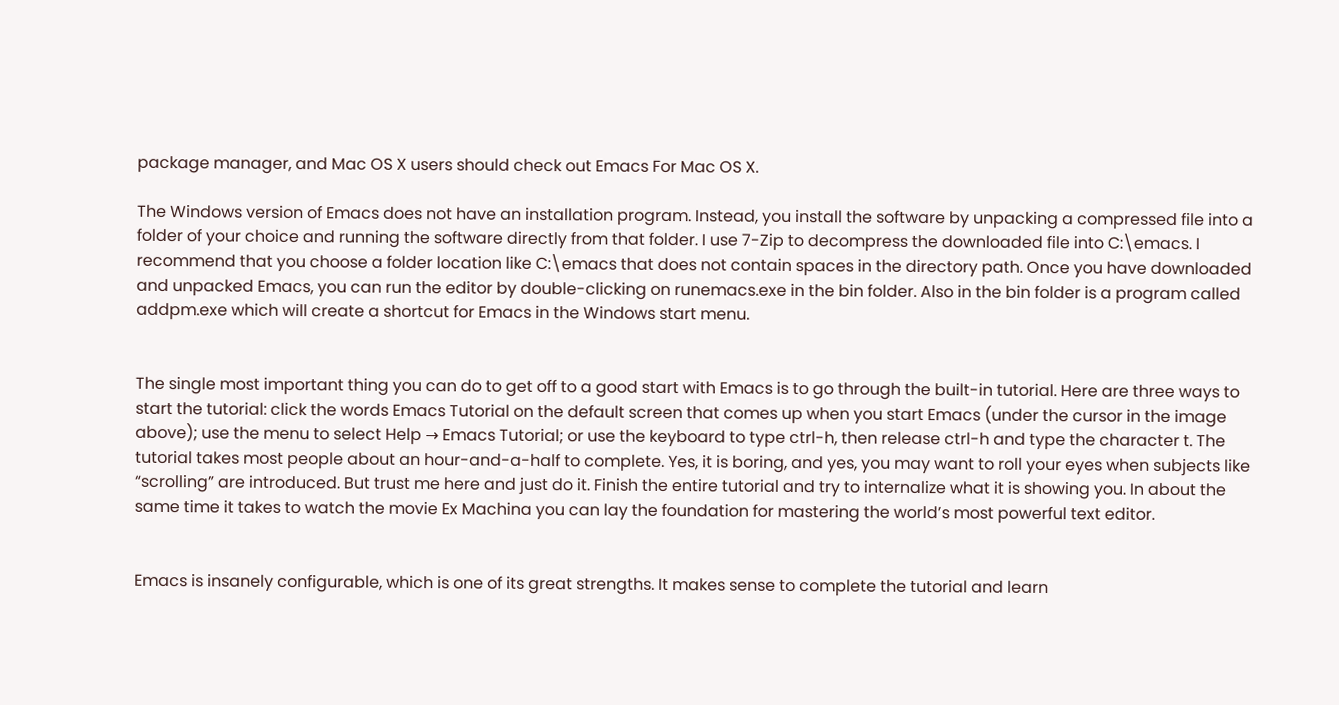package manager, and Mac OS X users should check out Emacs For Mac OS X.

The Windows version of Emacs does not have an installation program. Instead, you install the software by unpacking a compressed file into a folder of your choice and running the software directly from that folder. I use 7-Zip to decompress the downloaded file into C:\emacs. I recommend that you choose a folder location like C:\emacs that does not contain spaces in the directory path. Once you have downloaded and unpacked Emacs, you can run the editor by double-clicking on runemacs.exe in the bin folder. Also in the bin folder is a program called addpm.exe which will create a shortcut for Emacs in the Windows start menu.


The single most important thing you can do to get off to a good start with Emacs is to go through the built-in tutorial. Here are three ways to start the tutorial: click the words Emacs Tutorial on the default screen that comes up when you start Emacs (under the cursor in the image above); use the menu to select Help → Emacs Tutorial; or use the keyboard to type ctrl-h, then release ctrl-h and type the character t. The tutorial takes most people about an hour-and-a-half to complete. Yes, it is boring, and yes, you may want to roll your eyes when subjects like “scrolling” are introduced. But trust me here and just do it. Finish the entire tutorial and try to internalize what it is showing you. In about the same time it takes to watch the movie Ex Machina you can lay the foundation for mastering the world’s most powerful text editor.


Emacs is insanely configurable, which is one of its great strengths. It makes sense to complete the tutorial and learn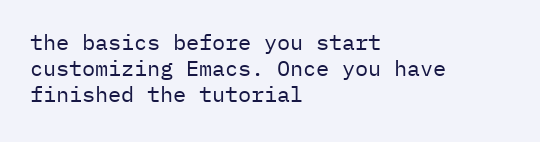the basics before you start customizing Emacs. Once you have finished the tutorial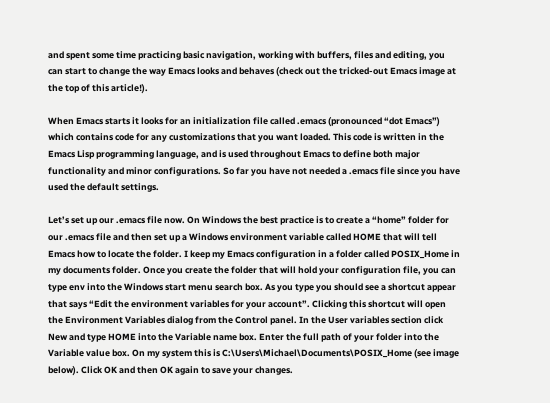and spent some time practicing basic navigation, working with buffers, files and editing, you can start to change the way Emacs looks and behaves (check out the tricked-out Emacs image at the top of this article!).

When Emacs starts it looks for an initialization file called .emacs (pronounced “dot Emacs”) which contains code for any customizations that you want loaded. This code is written in the Emacs Lisp programming language, and is used throughout Emacs to define both major functionality and minor configurations. So far you have not needed a .emacs file since you have used the default settings.

Let’s set up our .emacs file now. On Windows the best practice is to create a “home” folder for our .emacs file and then set up a Windows environment variable called HOME that will tell Emacs how to locate the folder. I keep my Emacs configuration in a folder called POSIX_Home in my documents folder. Once you create the folder that will hold your configuration file, you can type env into the Windows start menu search box. As you type you should see a shortcut appear that says “Edit the environment variables for your account”. Clicking this shortcut will open the Environment Variables dialog from the Control panel. In the User variables section click New and type HOME into the Variable name box. Enter the full path of your folder into the Variable value box. On my system this is C:\Users\Michael\Documents\POSIX_Home (see image below). Click OK and then OK again to save your changes.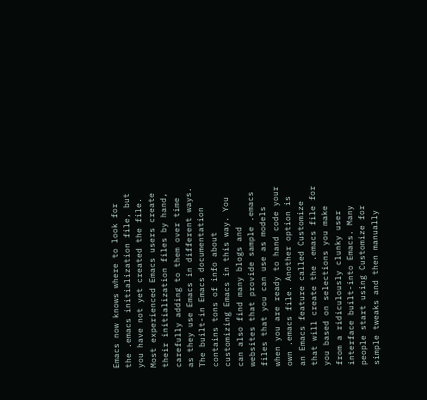Emacs now knows where to look for the .emacs initialization file, but you have not yet created the file. Most experienced Emacs users create their initialization files by hand, carefully adding to them over time as they use Emacs in different ways. The built-in Emacs documentation contains tons of info about customizing Emacs in this way. You can also find many blogs and websites that provide sample .emacs files that you can use as models when you are ready to hand code your own .emacs file. Another option is an Emacs feature called Customize that will create the .emacs file for you based on selections you make from a ridiculously clunky user interface built-into Emacs. Many people start using Customize for simple tweaks and then manually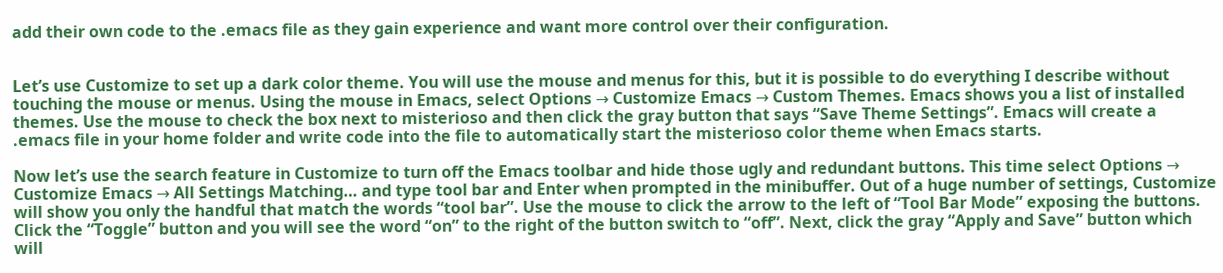add their own code to the .emacs file as they gain experience and want more control over their configuration.


Let’s use Customize to set up a dark color theme. You will use the mouse and menus for this, but it is possible to do everything I describe without touching the mouse or menus. Using the mouse in Emacs, select Options → Customize Emacs → Custom Themes. Emacs shows you a list of installed themes. Use the mouse to check the box next to misterioso and then click the gray button that says “Save Theme Settings”. Emacs will create a .emacs file in your home folder and write code into the file to automatically start the misterioso color theme when Emacs starts.

Now let’s use the search feature in Customize to turn off the Emacs toolbar and hide those ugly and redundant buttons. This time select Options → Customize Emacs → All Settings Matching… and type tool bar and Enter when prompted in the minibuffer. Out of a huge number of settings, Customize will show you only the handful that match the words “tool bar”. Use the mouse to click the arrow to the left of “Tool Bar Mode” exposing the buttons. Click the “Toggle” button and you will see the word “on” to the right of the button switch to “off”. Next, click the gray “Apply and Save” button which will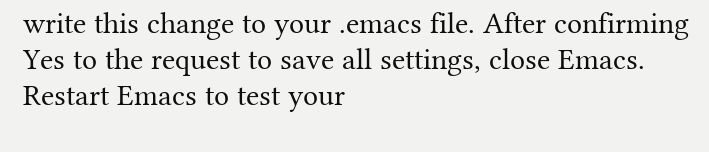write this change to your .emacs file. After confirming Yes to the request to save all settings, close Emacs. Restart Emacs to test your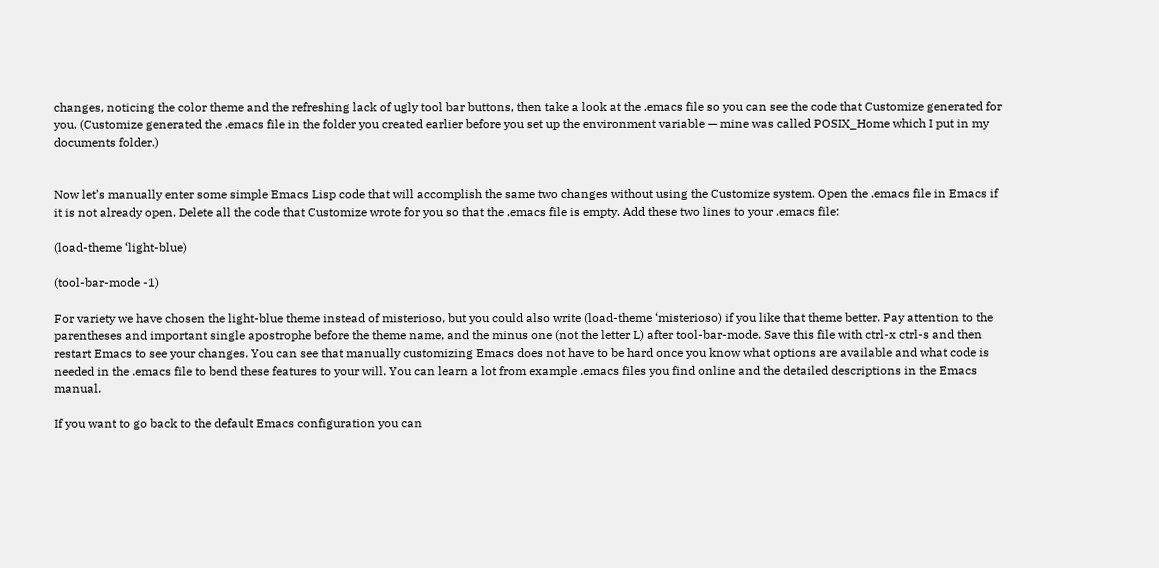changes, noticing the color theme and the refreshing lack of ugly tool bar buttons, then take a look at the .emacs file so you can see the code that Customize generated for you. (Customize generated the .emacs file in the folder you created earlier before you set up the environment variable — mine was called POSIX_Home which I put in my documents folder.)


Now let’s manually enter some simple Emacs Lisp code that will accomplish the same two changes without using the Customize system. Open the .emacs file in Emacs if it is not already open. Delete all the code that Customize wrote for you so that the .emacs file is empty. Add these two lines to your .emacs file:

(load-theme ‘light-blue)

(tool-bar-mode -1)

For variety we have chosen the light-blue theme instead of misterioso, but you could also write (load-theme ‘misterioso) if you like that theme better. Pay attention to the parentheses and important single apostrophe before the theme name, and the minus one (not the letter L) after tool-bar-mode. Save this file with ctrl-x ctrl-s and then restart Emacs to see your changes. You can see that manually customizing Emacs does not have to be hard once you know what options are available and what code is needed in the .emacs file to bend these features to your will. You can learn a lot from example .emacs files you find online and the detailed descriptions in the Emacs manual.

If you want to go back to the default Emacs configuration you can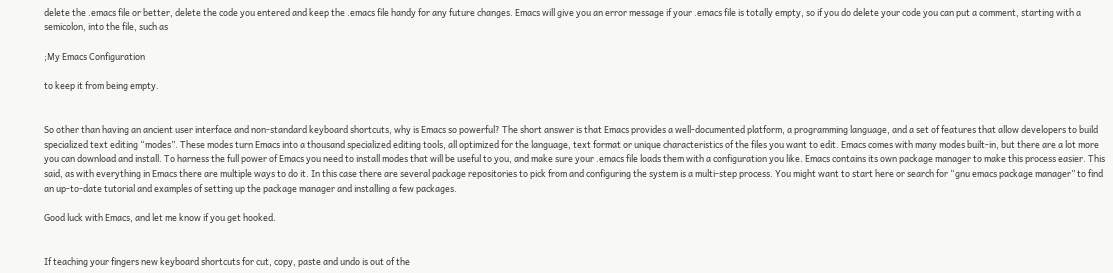delete the .emacs file or better, delete the code you entered and keep the .emacs file handy for any future changes. Emacs will give you an error message if your .emacs file is totally empty, so if you do delete your code you can put a comment, starting with a semicolon, into the file, such as

;My Emacs Configuration

to keep it from being empty.


So other than having an ancient user interface and non-standard keyboard shortcuts, why is Emacs so powerful? The short answer is that Emacs provides a well-documented platform, a programming language, and a set of features that allow developers to build specialized text editing “modes”. These modes turn Emacs into a thousand specialized editing tools, all optimized for the language, text format or unique characteristics of the files you want to edit. Emacs comes with many modes built-in, but there are a lot more you can download and install. To harness the full power of Emacs you need to install modes that will be useful to you, and make sure your .emacs file loads them with a configuration you like. Emacs contains its own package manager to make this process easier. This said, as with everything in Emacs there are multiple ways to do it. In this case there are several package repositories to pick from and configuring the system is a multi-step process. You might want to start here or search for “gnu emacs package manager” to find an up-to-date tutorial and examples of setting up the package manager and installing a few packages.

Good luck with Emacs, and let me know if you get hooked.


If teaching your fingers new keyboard shortcuts for cut, copy, paste and undo is out of the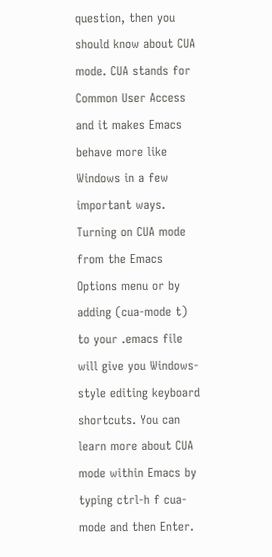question, then you should know about CUA mode. CUA stands for Common User Access and it makes Emacs behave more like Windows in a few important ways. Turning on CUA mode from the Emacs Options menu or by adding (cua-mode t) to your .emacs file will give you Windows-style editing keyboard shortcuts. You can learn more about CUA mode within Emacs by typing ctrl-h f cua-mode and then Enter.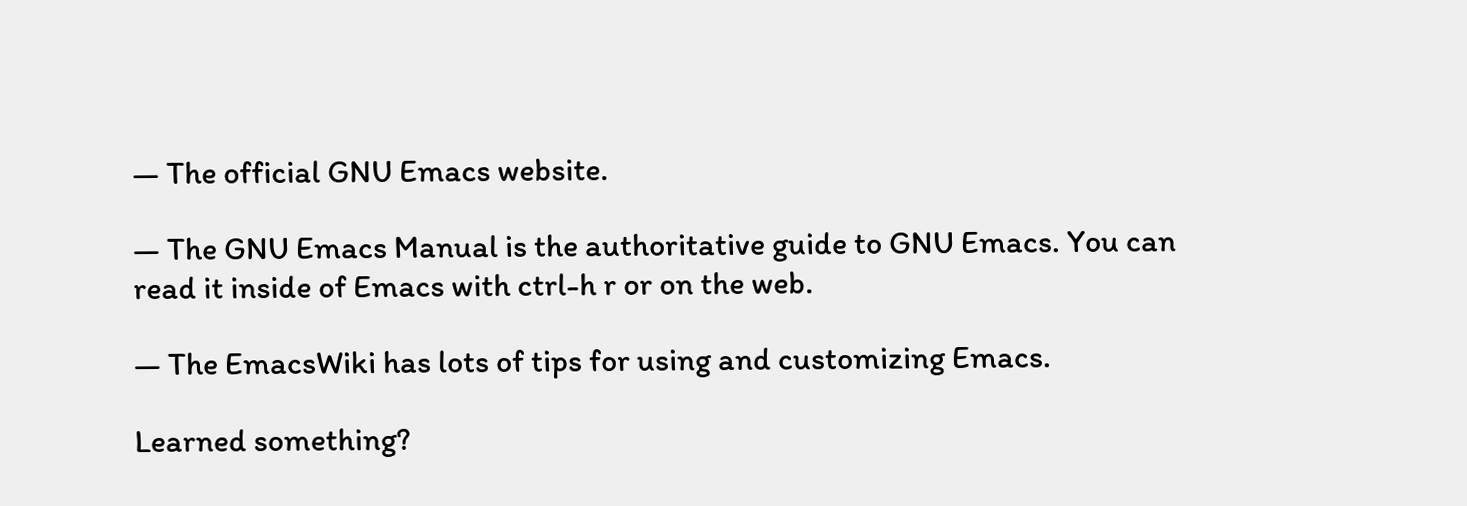— The official GNU Emacs website.

— The GNU Emacs Manual is the authoritative guide to GNU Emacs. You can read it inside of Emacs with ctrl-h r or on the web.

— The EmacsWiki has lots of tips for using and customizing Emacs.

Learned something?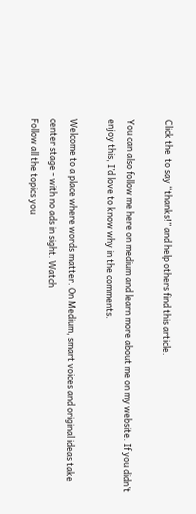Click the  to say “thanks!” and help others find this article.

You can also follow me here on medium and learn more about me on my website. If you didn’t enjoy this, I’d love to know why in the comments.

Welcome to a place where words matter. On Medium, smart voices and original ideas take center stage - with no ads in sight. Watch
Follow all the topics you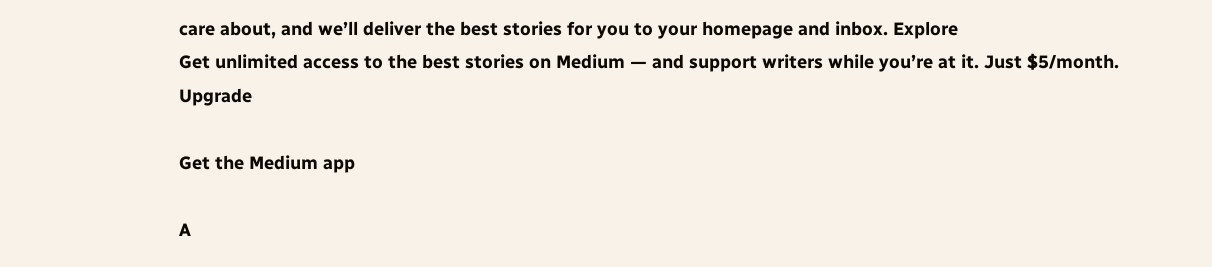care about, and we’ll deliver the best stories for you to your homepage and inbox. Explore
Get unlimited access to the best stories on Medium — and support writers while you’re at it. Just $5/month. Upgrade

Get the Medium app

A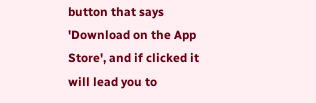button that says 'Download on the App Store', and if clicked it will lead you to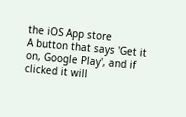the iOS App store
A button that says 'Get it on, Google Play', and if clicked it will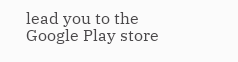lead you to the Google Play store